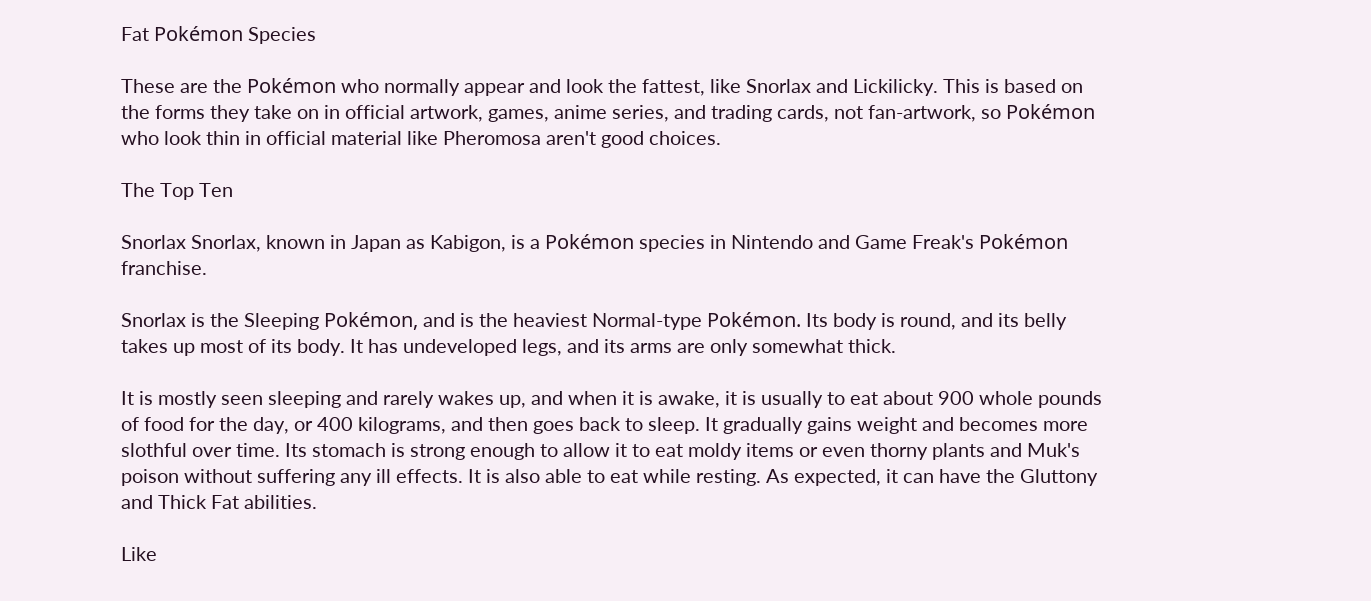Fat Pokémon Species

These are the Pokémon who normally appear and look the fattest, like Snorlax and Lickilicky. This is based on the forms they take on in official artwork, games, anime series, and trading cards, not fan-artwork, so Pokémon who look thin in official material like Pheromosa aren't good choices.

The Top Ten

Snorlax Snorlax, known in Japan as Kabigon, is a Pokémon species in Nintendo and Game Freak's Pokémon franchise.

Snorlax is the Sleeping Pokémon, and is the heaviest Normal-type Pokémon. Its body is round, and its belly takes up most of its body. It has undeveloped legs, and its arms are only somewhat thick.

It is mostly seen sleeping and rarely wakes up, and when it is awake, it is usually to eat about 900 whole pounds of food for the day, or 400 kilograms, and then goes back to sleep. It gradually gains weight and becomes more slothful over time. Its stomach is strong enough to allow it to eat moldy items or even thorny plants and Muk's poison without suffering any ill effects. It is also able to eat while resting. As expected, it can have the Gluttony and Thick Fat abilities.

Like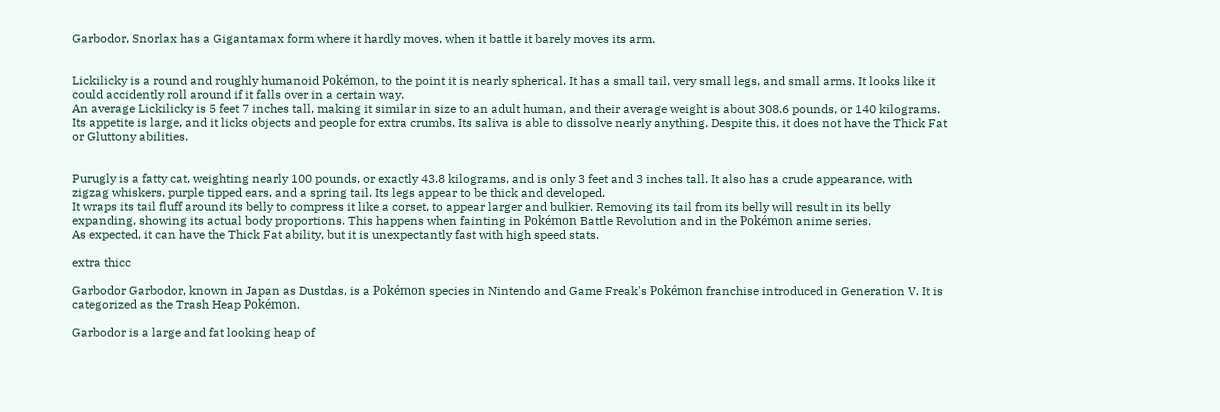Garbodor, Snorlax has a Gigantamax form where it hardly moves, when it battle it barely moves its arm.


Lickilicky is a round and roughly humanoid Pokémon, to the point it is nearly spherical. It has a small tail, very small legs, and small arms. It looks like it could accidently roll around if it falls over in a certain way.
An average Lickilicky is 5 feet 7 inches tall, making it similar in size to an adult human, and their average weight is about 308.6 pounds, or 140 kilograms. Its appetite is large, and it licks objects and people for extra crumbs. Its saliva is able to dissolve nearly anything. Despite this, it does not have the Thick Fat or Gluttony abilities.


Purugly is a fatty cat, weighting nearly 100 pounds, or exactly 43.8 kilograms, and is only 3 feet and 3 inches tall. It also has a crude appearance, with zigzag whiskers, purple tipped ears, and a spring tail. Its legs appear to be thick and developed.
It wraps its tail fluff around its belly to compress it like a corset, to appear larger and bulkier. Removing its tail from its belly will result in its belly expanding, showing its actual body proportions. This happens when fainting in Pokémon Battle Revolution and in the Pokémon anime series.
As expected, it can have the Thick Fat ability, but it is unexpectantly fast with high speed stats.

extra thicc

Garbodor Garbodor, known in Japan as Dustdas, is a Pokémon species in Nintendo and Game Freak's Pokémon franchise introduced in Generation V. It is categorized as the Trash Heap Pokémon.

Garbodor is a large and fat looking heap of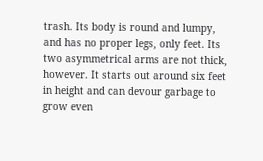trash. Its body is round and lumpy, and has no proper legs, only feet. Its two asymmetrical arms are not thick, however. It starts out around six feet in height and can devour garbage to grow even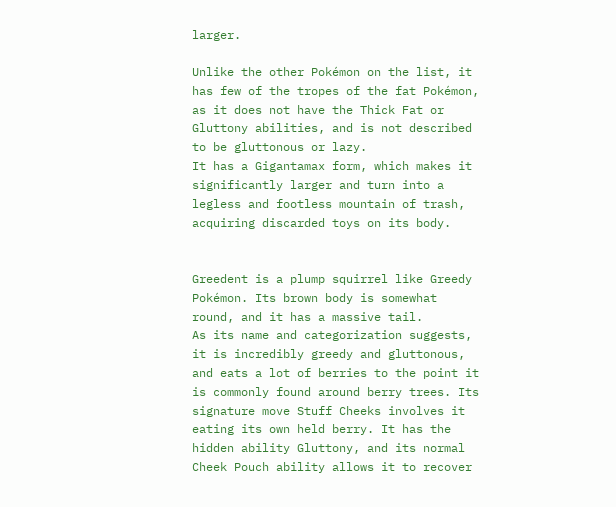larger.

Unlike the other Pokémon on the list, it has few of the tropes of the fat Pokémon, as it does not have the Thick Fat or Gluttony abilities, and is not described to be gluttonous or lazy.
It has a Gigantamax form, which makes it significantly larger and turn into a legless and footless mountain of trash, acquiring discarded toys on its body.


Greedent is a plump squirrel like Greedy Pokémon. Its brown body is somewhat round, and it has a massive tail.
As its name and categorization suggests, it is incredibly greedy and gluttonous, and eats a lot of berries to the point it is commonly found around berry trees. Its signature move Stuff Cheeks involves it eating its own held berry. It has the hidden ability Gluttony, and its normal Cheek Pouch ability allows it to recover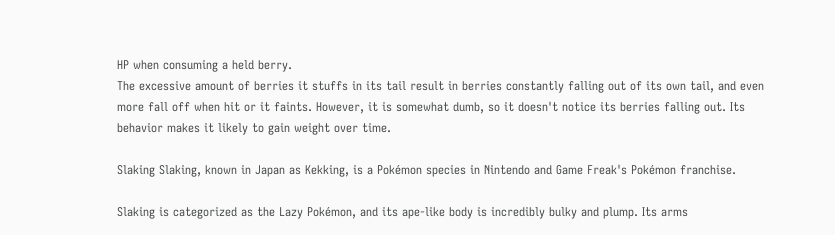HP when consuming a held berry.
The excessive amount of berries it stuffs in its tail result in berries constantly falling out of its own tail, and even more fall off when hit or it faints. However, it is somewhat dumb, so it doesn't notice its berries falling out. Its behavior makes it likely to gain weight over time.

Slaking Slaking, known in Japan as Kekking, is a Pokémon species in Nintendo and Game Freak's Pokémon franchise.

Slaking is categorized as the Lazy Pokémon, and its ape-like body is incredibly bulky and plump. Its arms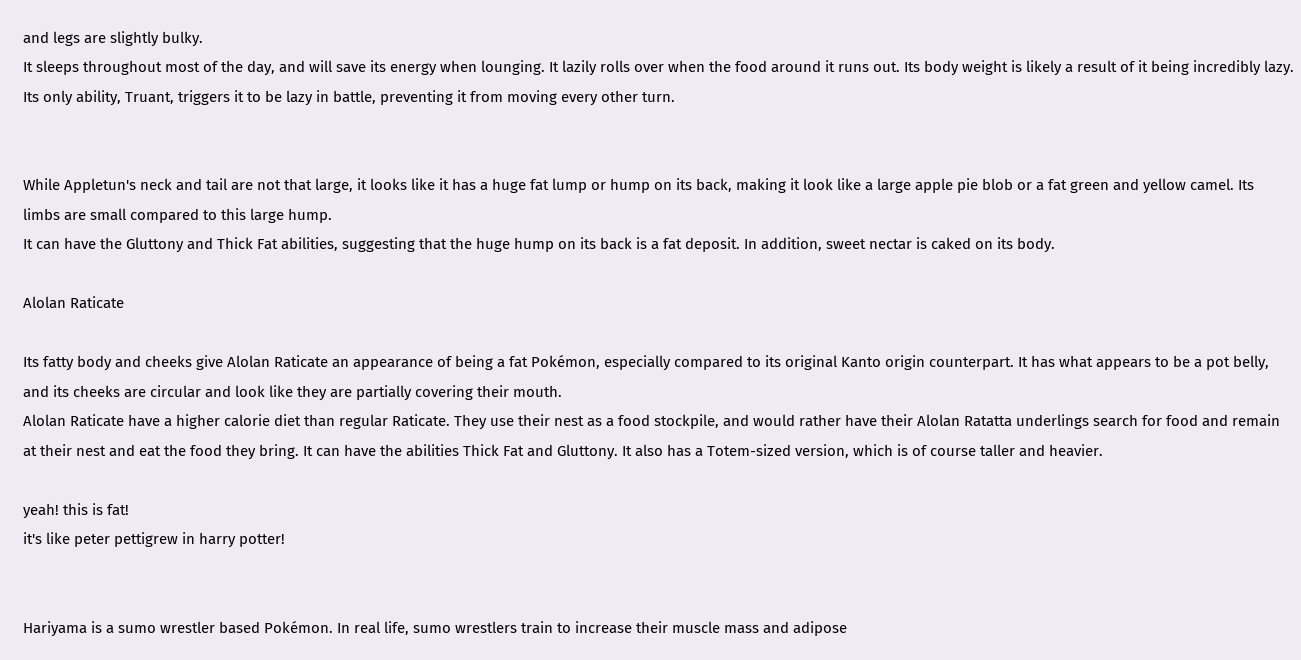and legs are slightly bulky.
It sleeps throughout most of the day, and will save its energy when lounging. It lazily rolls over when the food around it runs out. Its body weight is likely a result of it being incredibly lazy. Its only ability, Truant, triggers it to be lazy in battle, preventing it from moving every other turn.


While Appletun's neck and tail are not that large, it looks like it has a huge fat lump or hump on its back, making it look like a large apple pie blob or a fat green and yellow camel. Its limbs are small compared to this large hump.
It can have the Gluttony and Thick Fat abilities, suggesting that the huge hump on its back is a fat deposit. In addition, sweet nectar is caked on its body.

Alolan Raticate

Its fatty body and cheeks give Alolan Raticate an appearance of being a fat Pokémon, especially compared to its original Kanto origin counterpart. It has what appears to be a pot belly, and its cheeks are circular and look like they are partially covering their mouth.
Alolan Raticate have a higher calorie diet than regular Raticate. They use their nest as a food stockpile, and would rather have their Alolan Ratatta underlings search for food and remain at their nest and eat the food they bring. It can have the abilities Thick Fat and Gluttony. It also has a Totem-sized version, which is of course taller and heavier.

yeah! this is fat!
it's like peter pettigrew in harry potter!


Hariyama is a sumo wrestler based Pokémon. In real life, sumo wrestlers train to increase their muscle mass and adipose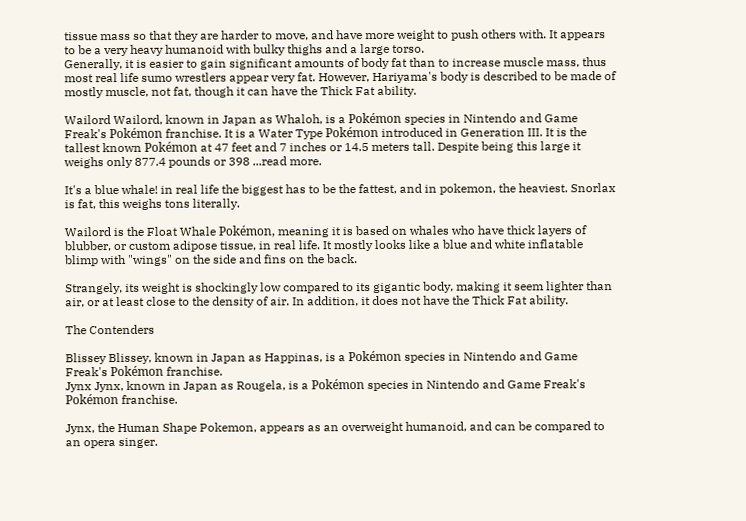tissue mass so that they are harder to move, and have more weight to push others with. It appears to be a very heavy humanoid with bulky thighs and a large torso.
Generally, it is easier to gain significant amounts of body fat than to increase muscle mass, thus most real life sumo wrestlers appear very fat. However, Hariyama's body is described to be made of mostly muscle, not fat, though it can have the Thick Fat ability.

Wailord Wailord, known in Japan as Whaloh, is a Pokémon species in Nintendo and Game Freak's Pokémon franchise. It is a Water Type Pokémon introduced in Generation III. It is the tallest known Pokémon at 47 feet and 7 inches or 14.5 meters tall. Despite being this large it weighs only 877.4 pounds or 398 ...read more.

It's a blue whale! in real life the biggest has to be the fattest, and in pokemon, the heaviest. Snorlax is fat, this weighs tons literally.

Wailord is the Float Whale Pokémon, meaning it is based on whales who have thick layers of blubber, or custom adipose tissue, in real life. It mostly looks like a blue and white inflatable blimp with "wings" on the side and fins on the back.

Strangely, its weight is shockingly low compared to its gigantic body, making it seem lighter than air, or at least close to the density of air. In addition, it does not have the Thick Fat ability.

The Contenders

Blissey Blissey, known in Japan as Happinas, is a Pokémon species in Nintendo and Game Freak's Pokémon franchise.
Jynx Jynx, known in Japan as Rougela, is a Pokémon species in Nintendo and Game Freak's Pokémon franchise.

Jynx, the Human Shape Pokemon, appears as an overweight humanoid, and can be compared to an opera singer.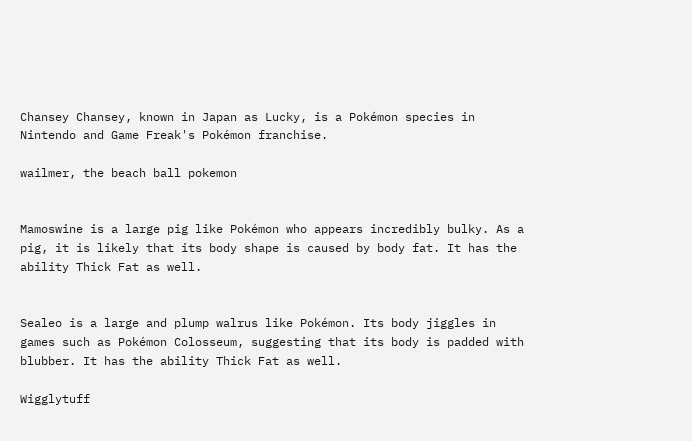Chansey Chansey, known in Japan as Lucky, is a Pokémon species in Nintendo and Game Freak's Pokémon franchise.

wailmer, the beach ball pokemon


Mamoswine is a large pig like Pokémon who appears incredibly bulky. As a pig, it is likely that its body shape is caused by body fat. It has the ability Thick Fat as well.


Sealeo is a large and plump walrus like Pokémon. Its body jiggles in games such as Pokémon Colosseum, suggesting that its body is padded with blubber. It has the ability Thick Fat as well.

Wigglytuff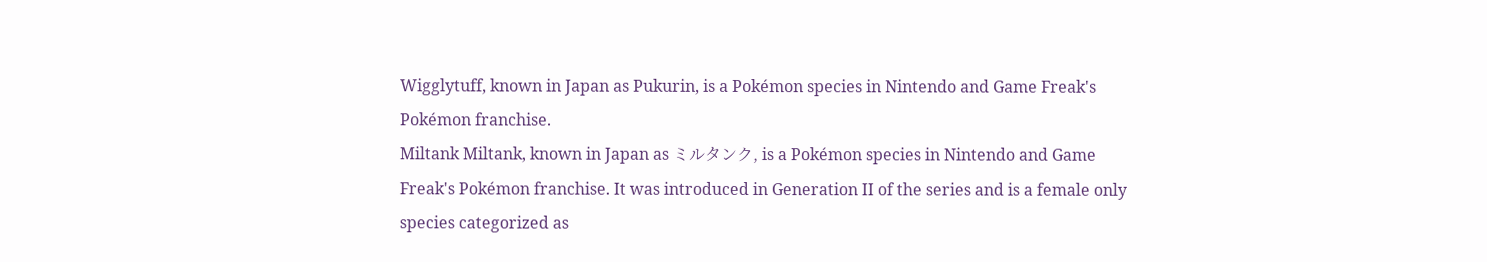Wigglytuff, known in Japan as Pukurin, is a Pokémon species in Nintendo and Game Freak's Pokémon franchise.
Miltank Miltank, known in Japan as ミルタンク, is a Pokémon species in Nintendo and Game Freak's Pokémon franchise. It was introduced in Generation II of the series and is a female only species categorized as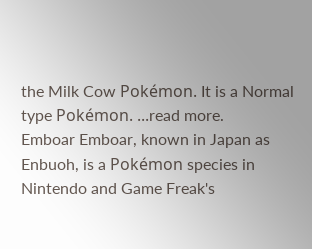the Milk Cow Pokémon. It is a Normal type Pokémon. ...read more.
Emboar Emboar, known in Japan as Enbuoh, is a Pokémon species in Nintendo and Game Freak's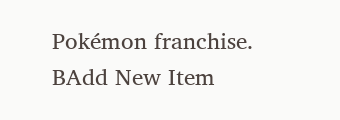Pokémon franchise.
BAdd New Item